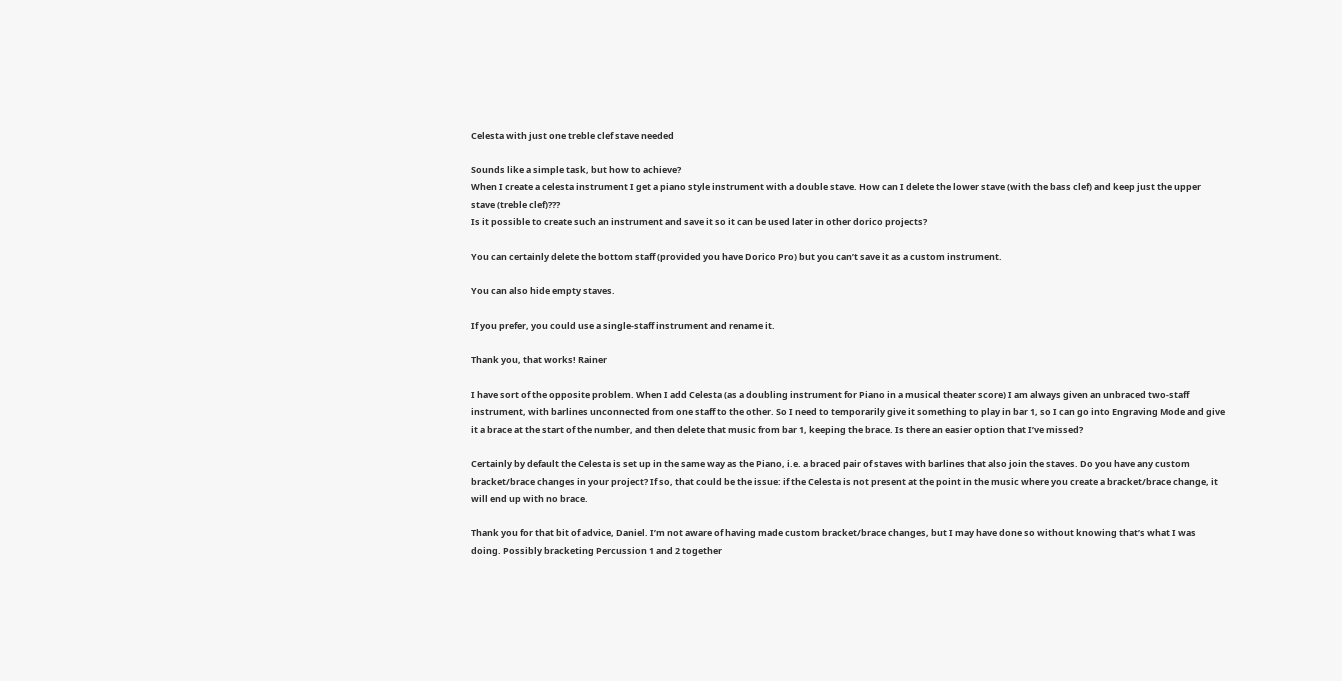Celesta with just one treble clef stave needed

Sounds like a simple task, but how to achieve?
When I create a celesta instrument I get a piano style instrument with a double stave. How can I delete the lower stave (with the bass clef) and keep just the upper stave (treble clef)???
Is it possible to create such an instrument and save it so it can be used later in other dorico projects?

You can certainly delete the bottom staff (provided you have Dorico Pro) but you can’t save it as a custom instrument.

You can also hide empty staves.

If you prefer, you could use a single-staff instrument and rename it.

Thank you, that works! Rainer

I have sort of the opposite problem. When I add Celesta (as a doubling instrument for Piano in a musical theater score) I am always given an unbraced two-staff instrument, with barlines unconnected from one staff to the other. So I need to temporarily give it something to play in bar 1, so I can go into Engraving Mode and give it a brace at the start of the number, and then delete that music from bar 1, keeping the brace. Is there an easier option that I’ve missed?

Certainly by default the Celesta is set up in the same way as the Piano, i.e. a braced pair of staves with barlines that also join the staves. Do you have any custom bracket/brace changes in your project? If so, that could be the issue: if the Celesta is not present at the point in the music where you create a bracket/brace change, it will end up with no brace.

Thank you for that bit of advice, Daniel. I’m not aware of having made custom bracket/brace changes, but I may have done so without knowing that’s what I was doing. Possibly bracketing Percussion 1 and 2 together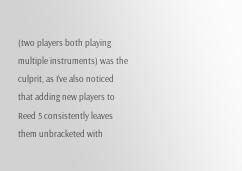(two players both playing multiple instruments) was the culprit, as I’ve also noticed that adding new players to Reed 5 consistently leaves them unbracketed with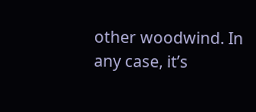other woodwind. In any case, it’s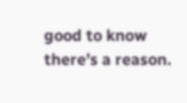good to know there’s a reason.